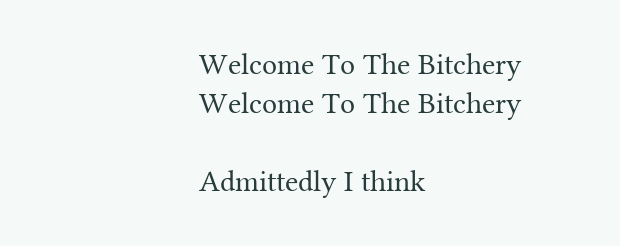Welcome To The Bitchery
Welcome To The Bitchery

Admittedly I think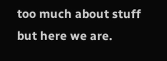too much about stuff but here we are.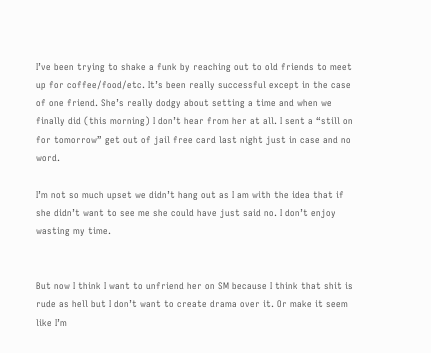I’ve been trying to shake a funk by reaching out to old friends to meet up for coffee/food/etc. It’s been really successful except in the case of one friend. She’s really dodgy about setting a time and when we finally did (this morning) I don’t hear from her at all. I sent a “still on for tomorrow” get out of jail free card last night just in case and no word.

I’m not so much upset we didn’t hang out as I am with the idea that if she didn’t want to see me she could have just said no. I don’t enjoy wasting my time.


But now I think I want to unfriend her on SM because I think that shit is rude as hell but I don’t want to create drama over it. Or make it seem like I’m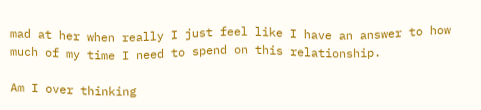mad at her when really I just feel like I have an answer to how much of my time I need to spend on this relationship.

Am I over thinking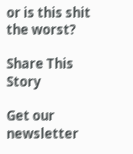or is this shit the worst?

Share This Story

Get our newsletter